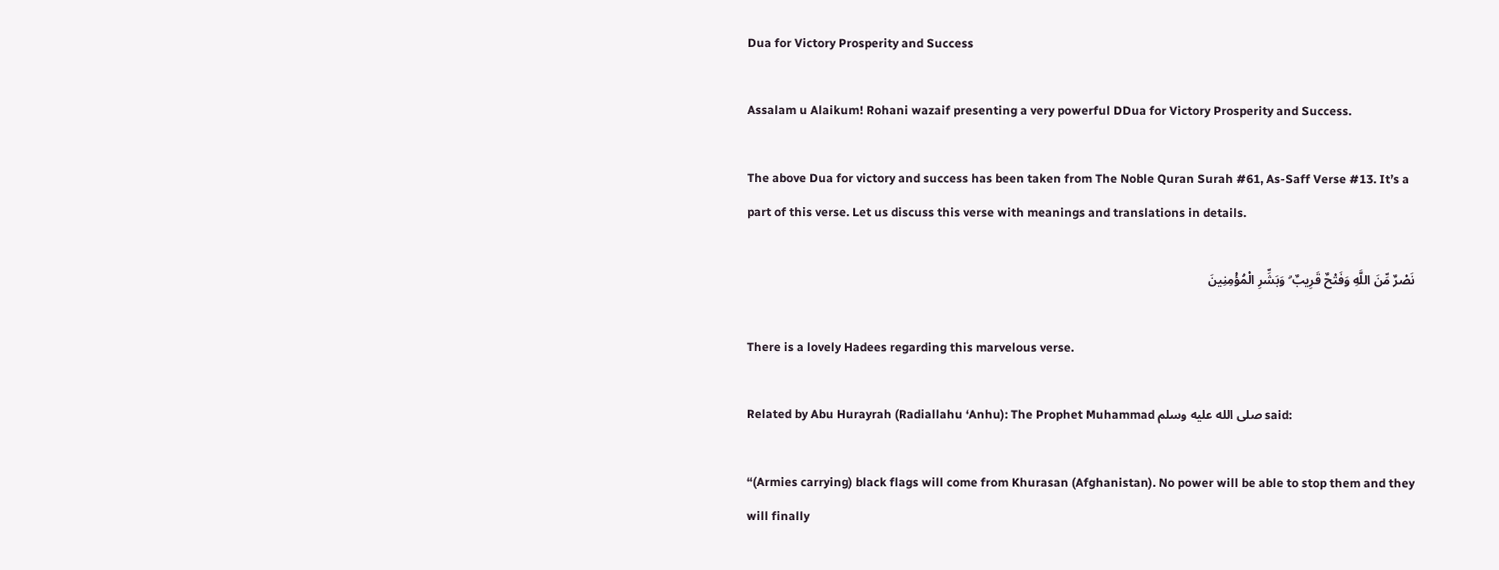Dua for Victory Prosperity and Success

Assalam u Alaikum! Rohani wazaif presenting a very powerful DDua for Victory Prosperity and Success.

The above Dua for victory and success has been taken from The Noble Quran Surah #61, As-Saff Verse #13. It’s a part of this verse. Let us discuss this verse with meanings and translations in details.

نَصْرٌ مِّنَ اللَّهِ وَفَتْحٌ قَرِيبٌ ۗ وَبَشِّرِ الْمُؤْمِنِينَ

There is a lovely Hadees regarding this marvelous verse.

Related by Abu Hurayrah (Radiallahu ‘Anhu): The Prophet Muhammad صلى الله عليه وسلم said:

“(Armies carrying) black flags will come from Khurasan (Afghanistan). No power will be able to stop them and they will finally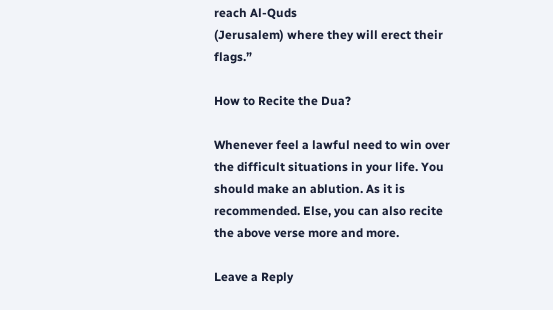reach Al-Quds
(Jerusalem) where they will erect their flags.”

How to Recite the Dua?

Whenever feel a lawful need to win over the difficult situations in your life. You should make an ablution. As it is recommended. Else, you can also recite the above verse more and more.

Leave a Reply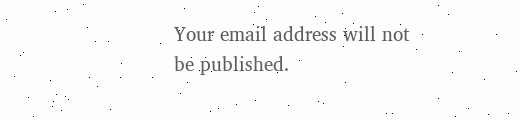Your email address will not be published.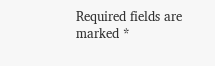Required fields are marked *